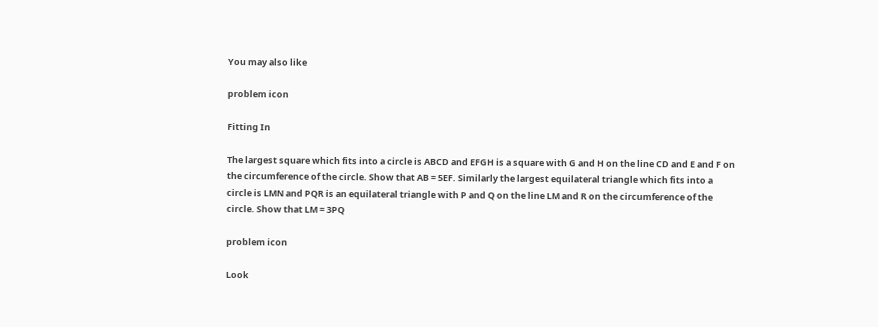You may also like

problem icon

Fitting In

The largest square which fits into a circle is ABCD and EFGH is a square with G and H on the line CD and E and F on the circumference of the circle. Show that AB = 5EF. Similarly the largest equilateral triangle which fits into a circle is LMN and PQR is an equilateral triangle with P and Q on the line LM and R on the circumference of the circle. Show that LM = 3PQ

problem icon

Look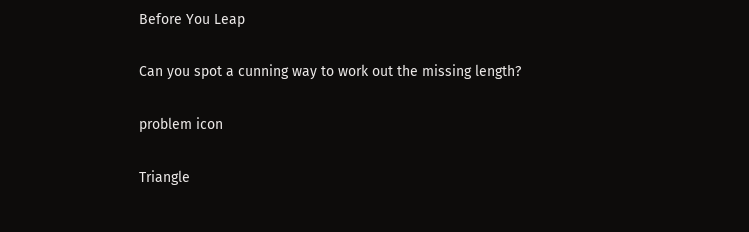Before You Leap

Can you spot a cunning way to work out the missing length?

problem icon

Triangle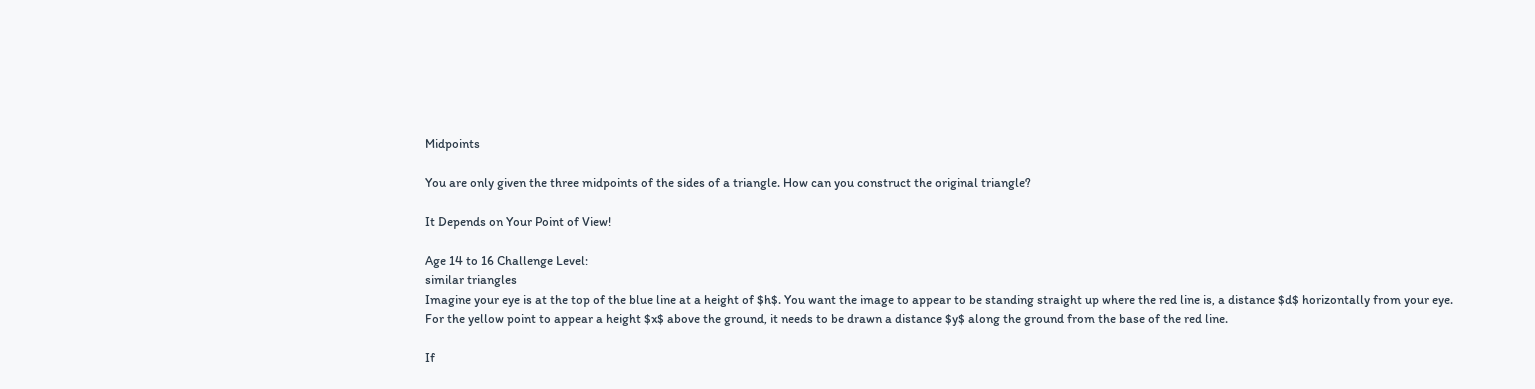Midpoints

You are only given the three midpoints of the sides of a triangle. How can you construct the original triangle?

It Depends on Your Point of View!

Age 14 to 16 Challenge Level:
similar triangles
Imagine your eye is at the top of the blue line at a height of $h$. You want the image to appear to be standing straight up where the red line is, a distance $d$ horizontally from your eye.
For the yellow point to appear a height $x$ above the ground, it needs to be drawn a distance $y$ along the ground from the base of the red line.

If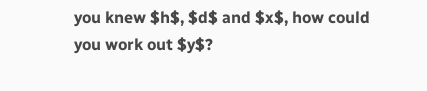you knew $h$, $d$ and $x$, how could you work out $y$?